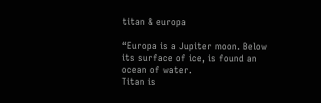titan & europa

“Europa is a Jupiter moon. Below its surface of ice, is found an ocean of water.
Titan is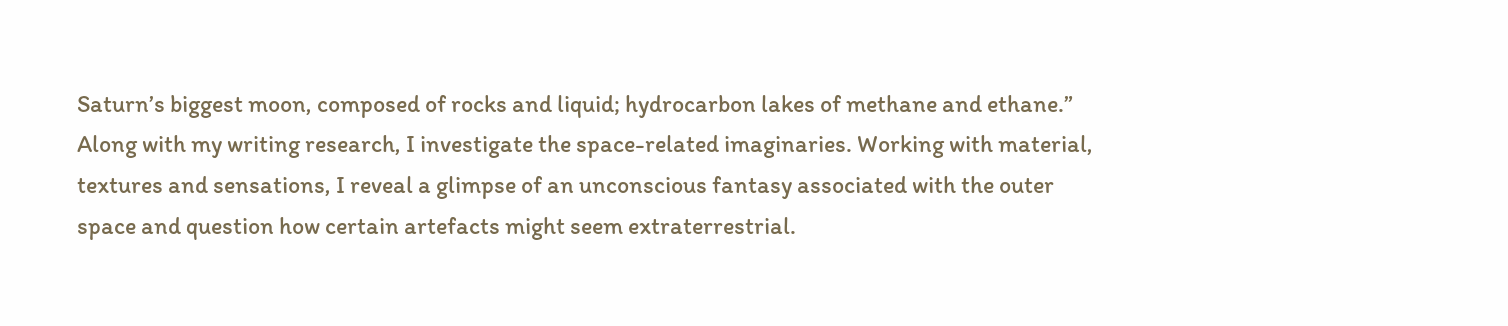Saturn’s biggest moon, composed of rocks and liquid; hydrocarbon lakes of methane and ethane.”
Along with my writing research, I investigate the space-related imaginaries. Working with material, textures and sensations, I reveal a glimpse of an unconscious fantasy associated with the outer space and question how certain artefacts might seem extraterrestrial.